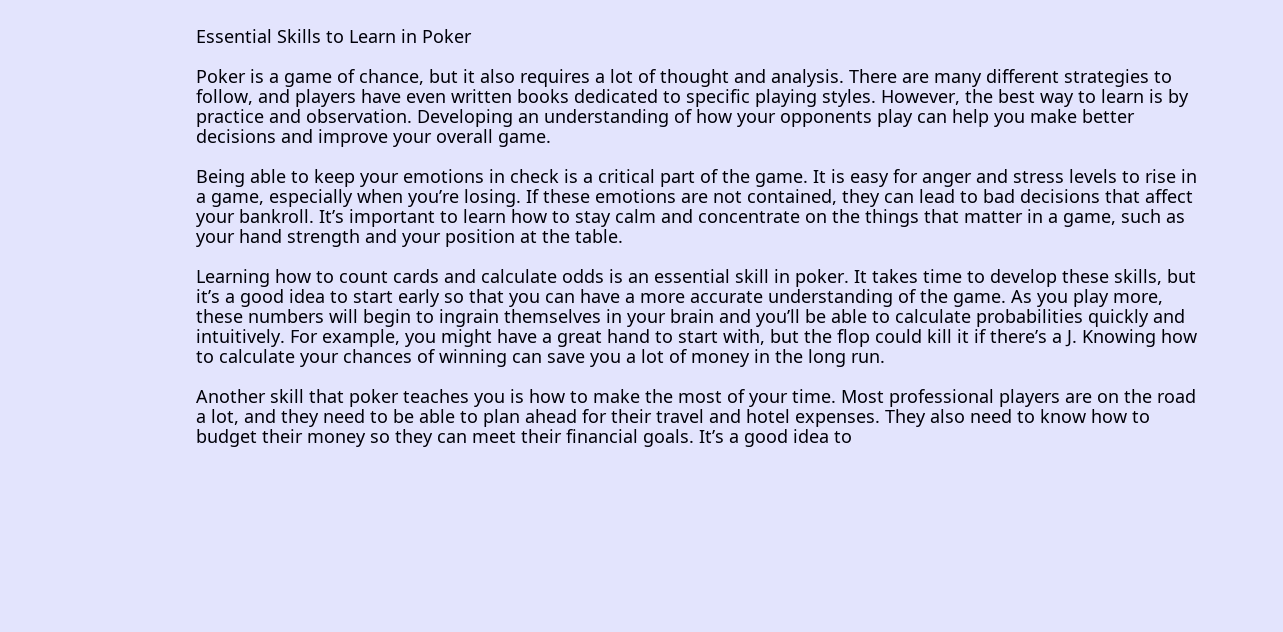Essential Skills to Learn in Poker

Poker is a game of chance, but it also requires a lot of thought and analysis. There are many different strategies to follow, and players have even written books dedicated to specific playing styles. However, the best way to learn is by practice and observation. Developing an understanding of how your opponents play can help you make better decisions and improve your overall game.

Being able to keep your emotions in check is a critical part of the game. It is easy for anger and stress levels to rise in a game, especially when you’re losing. If these emotions are not contained, they can lead to bad decisions that affect your bankroll. It’s important to learn how to stay calm and concentrate on the things that matter in a game, such as your hand strength and your position at the table.

Learning how to count cards and calculate odds is an essential skill in poker. It takes time to develop these skills, but it’s a good idea to start early so that you can have a more accurate understanding of the game. As you play more, these numbers will begin to ingrain themselves in your brain and you’ll be able to calculate probabilities quickly and intuitively. For example, you might have a great hand to start with, but the flop could kill it if there’s a J. Knowing how to calculate your chances of winning can save you a lot of money in the long run.

Another skill that poker teaches you is how to make the most of your time. Most professional players are on the road a lot, and they need to be able to plan ahead for their travel and hotel expenses. They also need to know how to budget their money so they can meet their financial goals. It’s a good idea to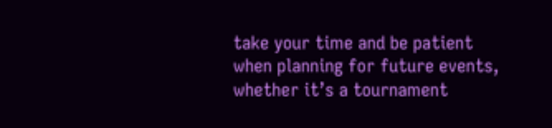take your time and be patient when planning for future events, whether it’s a tournament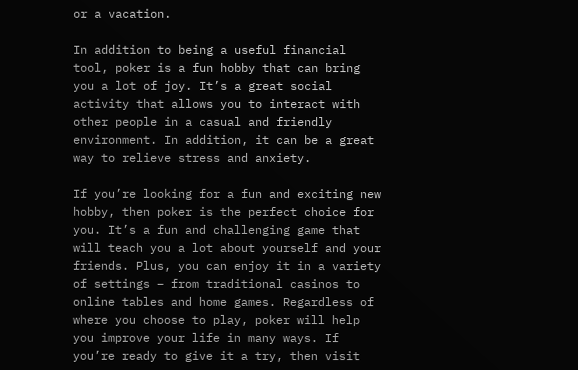or a vacation.

In addition to being a useful financial tool, poker is a fun hobby that can bring you a lot of joy. It’s a great social activity that allows you to interact with other people in a casual and friendly environment. In addition, it can be a great way to relieve stress and anxiety.

If you’re looking for a fun and exciting new hobby, then poker is the perfect choice for you. It’s a fun and challenging game that will teach you a lot about yourself and your friends. Plus, you can enjoy it in a variety of settings – from traditional casinos to online tables and home games. Regardless of where you choose to play, poker will help you improve your life in many ways. If you’re ready to give it a try, then visit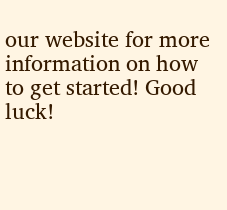our website for more information on how to get started! Good luck!